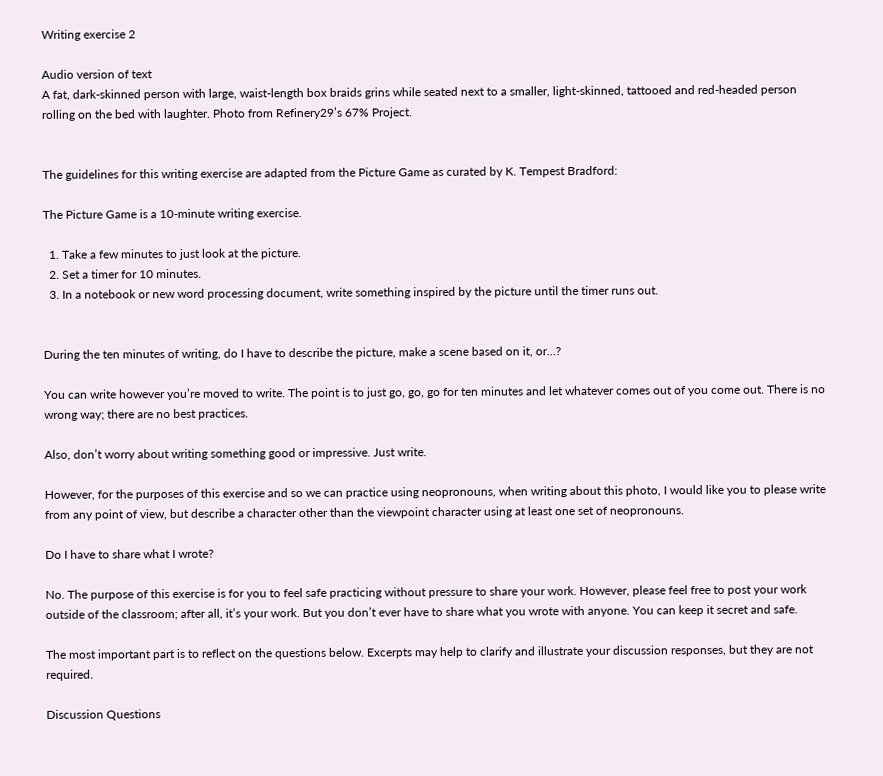Writing exercise 2

Audio version of text
A fat, dark-skinned person with large, waist-length box braids grins while seated next to a smaller, light-skinned, tattooed and red-headed person rolling on the bed with laughter. Photo from Refinery29’s 67% Project.


The guidelines for this writing exercise are adapted from the Picture Game as curated by K. Tempest Bradford:

The Picture Game is a 10-minute writing exercise.

  1. Take a few minutes to just look at the picture.
  2. Set a timer for 10 minutes.
  3. In a notebook or new word processing document, write something inspired by the picture until the timer runs out.


During the ten minutes of writing, do I have to describe the picture, make a scene based on it, or…?

You can write however you’re moved to write. The point is to just go, go, go for ten minutes and let whatever comes out of you come out. There is no wrong way; there are no best practices.

Also, don’t worry about writing something good or impressive. Just write.

However, for the purposes of this exercise and so we can practice using neopronouns, when writing about this photo, I would like you to please write from any point of view, but describe a character other than the viewpoint character using at least one set of neopronouns.

Do I have to share what I wrote?

No. The purpose of this exercise is for you to feel safe practicing without pressure to share your work. However, please feel free to post your work outside of the classroom; after all, it’s your work. But you don’t ever have to share what you wrote with anyone. You can keep it secret and safe.

The most important part is to reflect on the questions below. Excerpts may help to clarify and illustrate your discussion responses, but they are not required.

Discussion Questions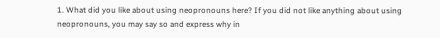1. What did you like about using neopronouns here? If you did not like anything about using neopronouns, you may say so and express why in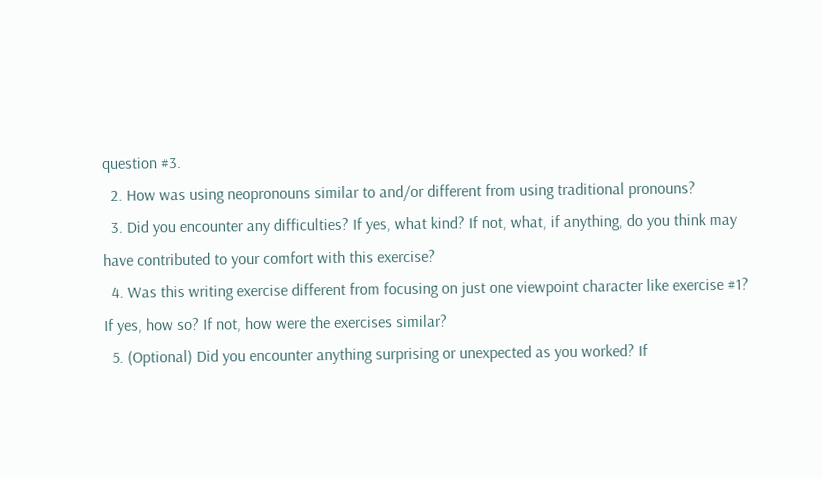question #3.
  2. How was using neopronouns similar to and/or different from using traditional pronouns?
  3. Did you encounter any difficulties? If yes, what kind? If not, what, if anything, do you think may have contributed to your comfort with this exercise?
  4. Was this writing exercise different from focusing on just one viewpoint character like exercise #1? If yes, how so? If not, how were the exercises similar?
  5. (Optional) Did you encounter anything surprising or unexpected as you worked? If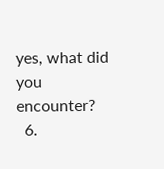yes, what did you encounter?
  6.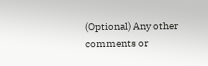(Optional) Any other comments or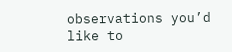observations you’d like to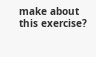make about this exercise?